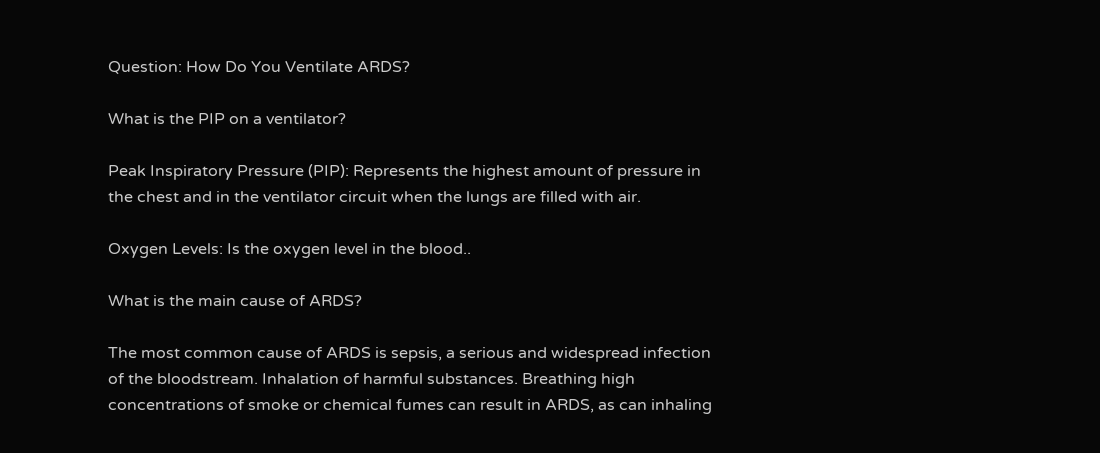Question: How Do You Ventilate ARDS?

What is the PIP on a ventilator?

Peak Inspiratory Pressure (PIP): Represents the highest amount of pressure in the chest and in the ventilator circuit when the lungs are filled with air.

Oxygen Levels: Is the oxygen level in the blood..

What is the main cause of ARDS?

The most common cause of ARDS is sepsis, a serious and widespread infection of the bloodstream. Inhalation of harmful substances. Breathing high concentrations of smoke or chemical fumes can result in ARDS, as can inhaling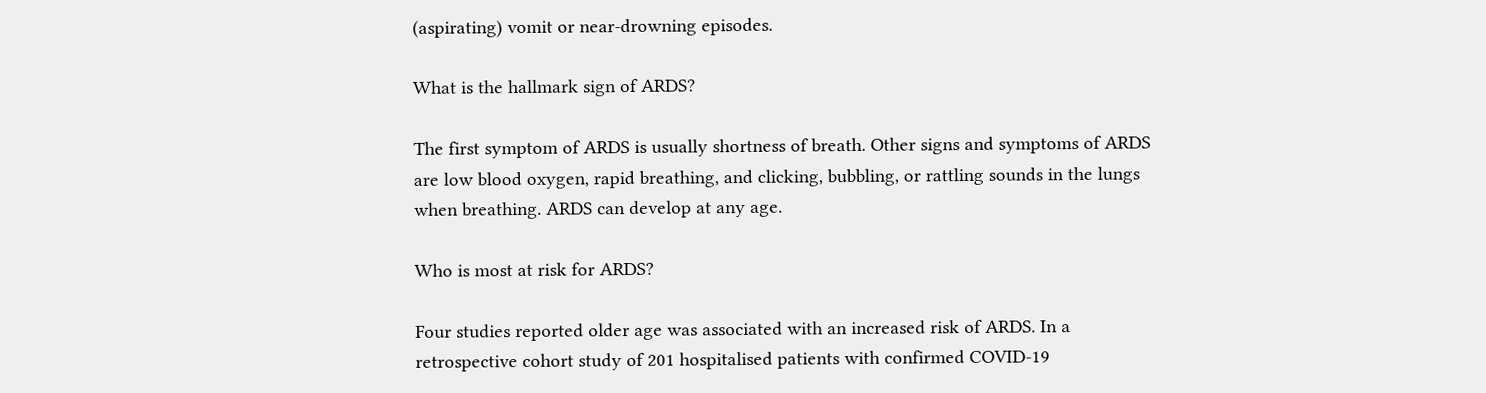(aspirating) vomit or near-drowning episodes.

What is the hallmark sign of ARDS?

The first symptom of ARDS is usually shortness of breath. Other signs and symptoms of ARDS are low blood oxygen, rapid breathing, and clicking, bubbling, or rattling sounds in the lungs when breathing. ARDS can develop at any age.

Who is most at risk for ARDS?

Four studies reported older age was associated with an increased risk of ARDS. In a retrospective cohort study of 201 hospitalised patients with confirmed COVID-19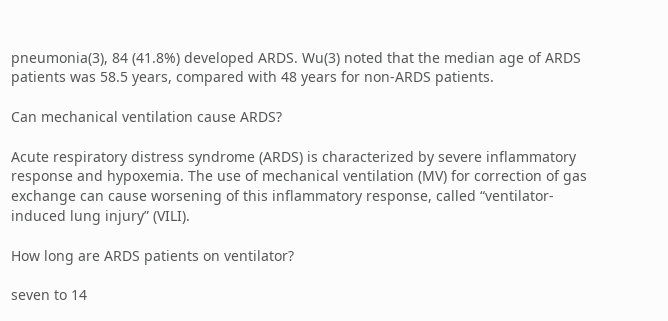pneumonia(3), 84 (41.8%) developed ARDS. Wu(3) noted that the median age of ARDS patients was 58.5 years, compared with 48 years for non-ARDS patients.

Can mechanical ventilation cause ARDS?

Acute respiratory distress syndrome (ARDS) is characterized by severe inflammatory response and hypoxemia. The use of mechanical ventilation (MV) for correction of gas exchange can cause worsening of this inflammatory response, called “ventilator-induced lung injury” (VILI).

How long are ARDS patients on ventilator?

seven to 14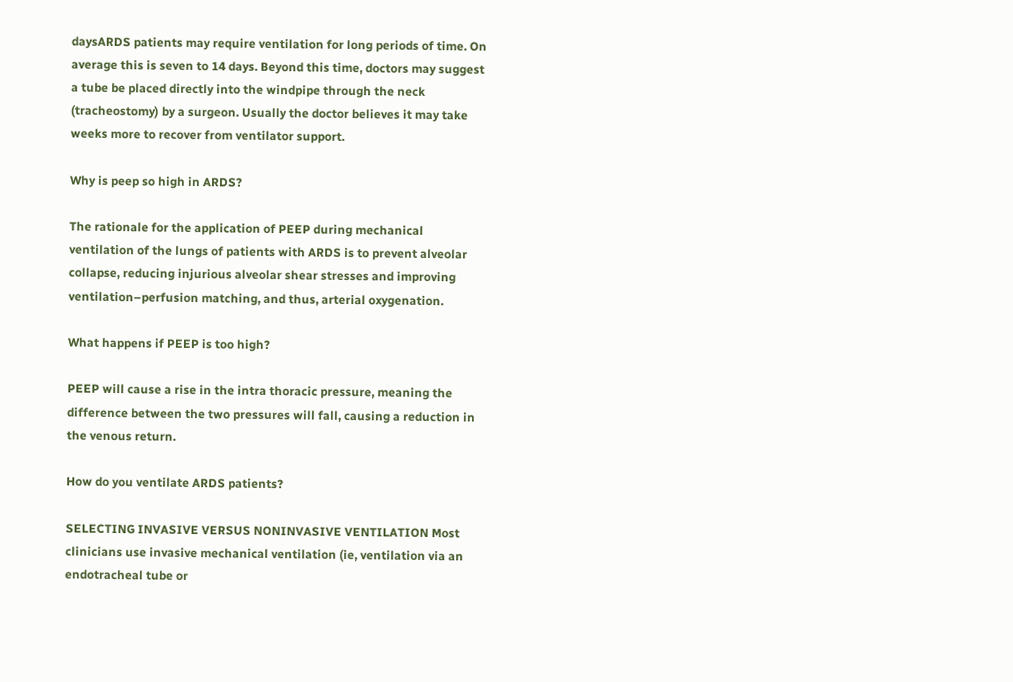daysARDS patients may require ventilation for long periods of time. On average this is seven to 14 days. Beyond this time, doctors may suggest a tube be placed directly into the windpipe through the neck (tracheostomy) by a surgeon. Usually the doctor believes it may take weeks more to recover from ventilator support.

Why is peep so high in ARDS?

The rationale for the application of PEEP during mechanical ventilation of the lungs of patients with ARDS is to prevent alveolar collapse, reducing injurious alveolar shear stresses and improving ventilation–perfusion matching, and thus, arterial oxygenation.

What happens if PEEP is too high?

PEEP will cause a rise in the intra thoracic pressure, meaning the difference between the two pressures will fall, causing a reduction in the venous return.

How do you ventilate ARDS patients?

SELECTING INVASIVE VERSUS NONINVASIVE VENTILATION Most clinicians use invasive mechanical ventilation (ie, ventilation via an endotracheal tube or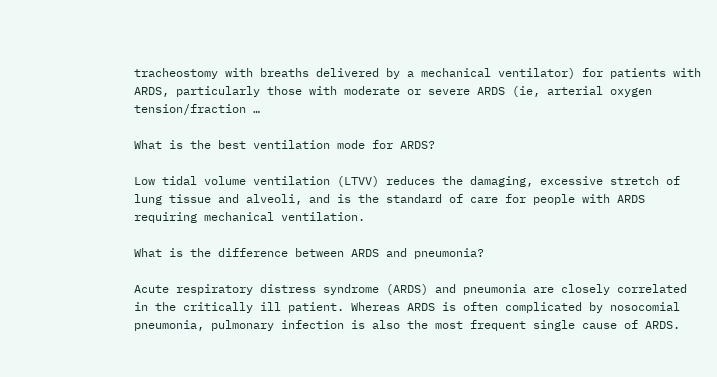tracheostomy with breaths delivered by a mechanical ventilator) for patients with ARDS, particularly those with moderate or severe ARDS (ie, arterial oxygen tension/fraction …

What is the best ventilation mode for ARDS?

Low tidal volume ventilation (LTVV) reduces the damaging, excessive stretch of lung tissue and alveoli, and is the standard of care for people with ARDS requiring mechanical ventilation.

What is the difference between ARDS and pneumonia?

Acute respiratory distress syndrome (ARDS) and pneumonia are closely correlated in the critically ill patient. Whereas ARDS is often complicated by nosocomial pneumonia, pulmonary infection is also the most frequent single cause of ARDS.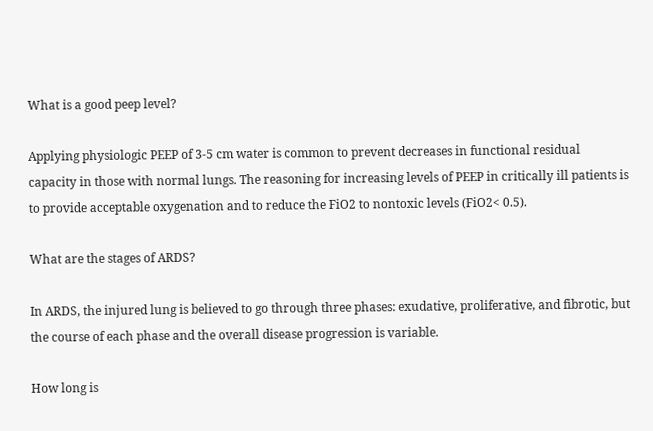What is a good peep level?

Applying physiologic PEEP of 3-5 cm water is common to prevent decreases in functional residual capacity in those with normal lungs. The reasoning for increasing levels of PEEP in critically ill patients is to provide acceptable oxygenation and to reduce the FiO2 to nontoxic levels (FiO2< 0.5).

What are the stages of ARDS?

In ARDS, the injured lung is believed to go through three phases: exudative, proliferative, and fibrotic, but the course of each phase and the overall disease progression is variable.

How long is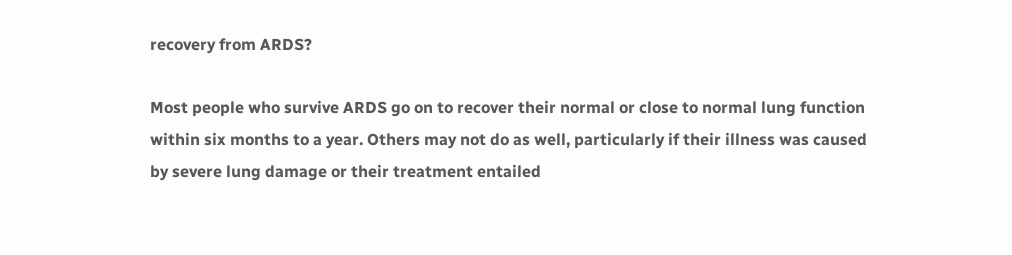recovery from ARDS?

Most people who survive ARDS go on to recover their normal or close to normal lung function within six months to a year. Others may not do as well, particularly if their illness was caused by severe lung damage or their treatment entailed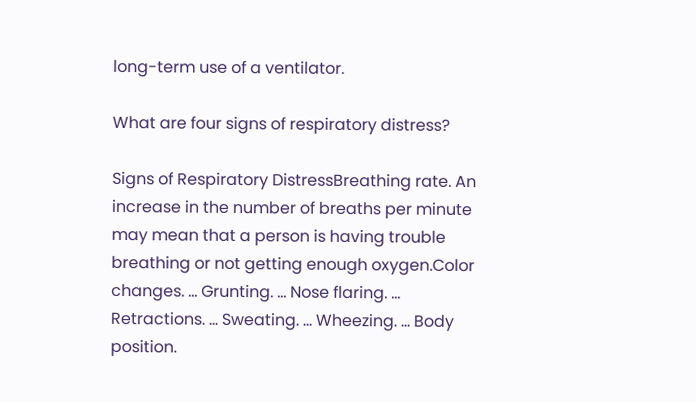long-term use of a ventilator.

What are four signs of respiratory distress?

Signs of Respiratory DistressBreathing rate. An increase in the number of breaths per minute may mean that a person is having trouble breathing or not getting enough oxygen.Color changes. … Grunting. … Nose flaring. … Retractions. … Sweating. … Wheezing. … Body position.